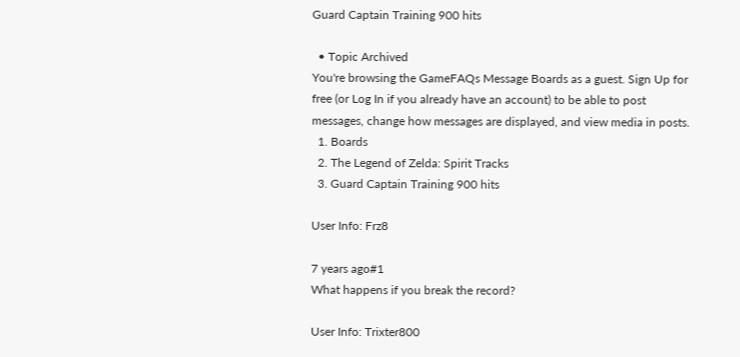Guard Captain Training 900 hits

  • Topic Archived
You're browsing the GameFAQs Message Boards as a guest. Sign Up for free (or Log In if you already have an account) to be able to post messages, change how messages are displayed, and view media in posts.
  1. Boards
  2. The Legend of Zelda: Spirit Tracks
  3. Guard Captain Training 900 hits

User Info: Frz8

7 years ago#1
What happens if you break the record?

User Info: Trixter800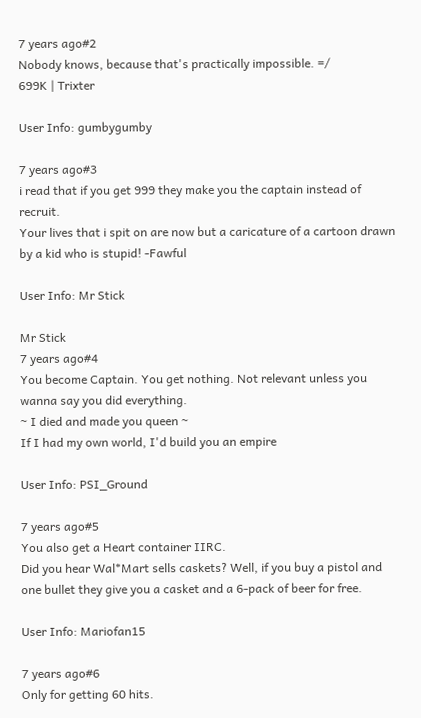7 years ago#2
Nobody knows, because that's practically impossible. =/
699K | Trixter

User Info: gumbygumby

7 years ago#3
i read that if you get 999 they make you the captain instead of recruit.
Your lives that i spit on are now but a caricature of a cartoon drawn by a kid who is stupid! -Fawful

User Info: Mr Stick

Mr Stick
7 years ago#4
You become Captain. You get nothing. Not relevant unless you wanna say you did everything.
~ I died and made you queen ~
If I had my own world, I'd build you an empire

User Info: PSI_Ground

7 years ago#5
You also get a Heart container IIRC.
Did you hear Wal*Mart sells caskets? Well, if you buy a pistol and one bullet they give you a casket and a 6-pack of beer for free.

User Info: Mariofan15

7 years ago#6
Only for getting 60 hits.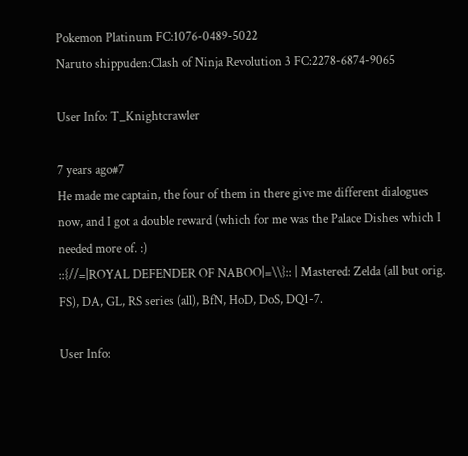Pokemon Platinum FC:1076-0489-5022
Naruto shippuden:Clash of Ninja Revolution 3 FC:2278-6874-9065

User Info: T_Knightcrawler

7 years ago#7
He made me captain, the four of them in there give me different dialogues now, and I got a double reward (which for me was the Palace Dishes which I needed more of. :)
::{//=|ROYAL DEFENDER OF NABOO|=\\}:: | Mastered: Zelda (all but orig. FS), DA, GL, RS series (all), BfN, HoD, DoS, DQ1-7.

User Info: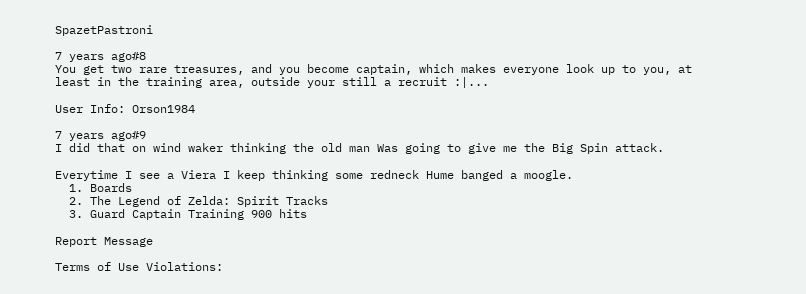SpazetPastroni

7 years ago#8
You get two rare treasures, and you become captain, which makes everyone look up to you, at least in the training area, outside your still a recruit :|...

User Info: Orson1984

7 years ago#9
I did that on wind waker thinking the old man Was going to give me the Big Spin attack.

Everytime I see a Viera I keep thinking some redneck Hume banged a moogle.
  1. Boards
  2. The Legend of Zelda: Spirit Tracks
  3. Guard Captain Training 900 hits

Report Message

Terms of Use Violations: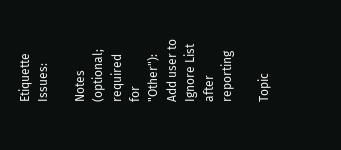Etiquette Issues:

Notes (optional; required for "Other"):
Add user to Ignore List after reporting

Topic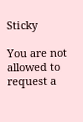Sticky

You are not allowed to request a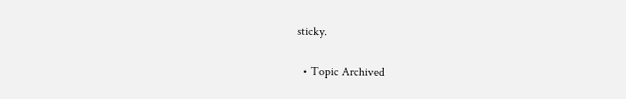sticky.

  • Topic Archived